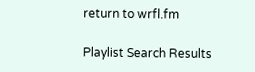return to wrfl.fm

Playlist Search Results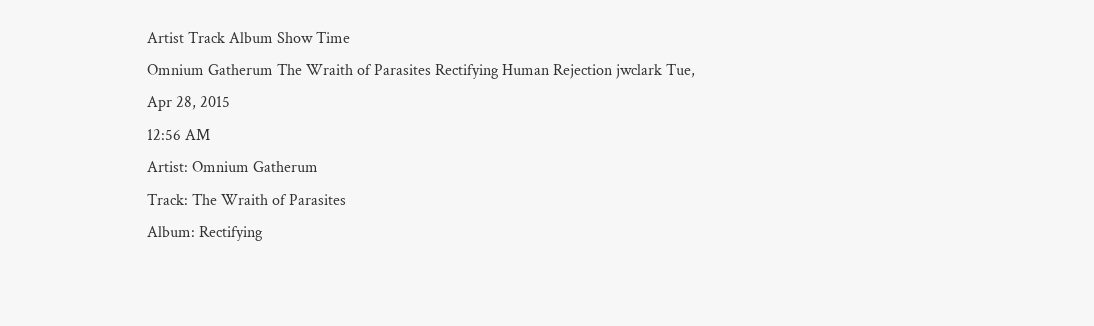Artist Track Album Show Time
Omnium Gatherum The Wraith of Parasites Rectifying Human Rejection jwclark Tue, Apr 28, 2015
12:56 AM
Artist: Omnium Gatherum
Track: The Wraith of Parasites
Album: Rectifying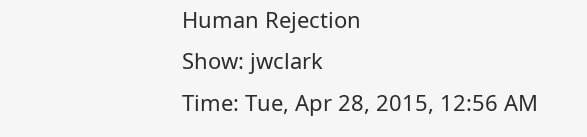Human Rejection
Show: jwclark
Time: Tue, Apr 28, 2015, 12:56 AM